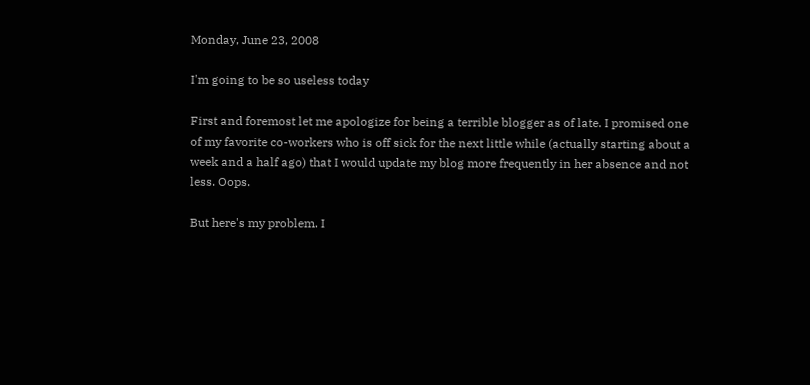Monday, June 23, 2008

I'm going to be so useless today

First and foremost let me apologize for being a terrible blogger as of late. I promised one of my favorite co-workers who is off sick for the next little while (actually starting about a week and a half ago) that I would update my blog more frequently in her absence and not less. Oops.

But here's my problem. I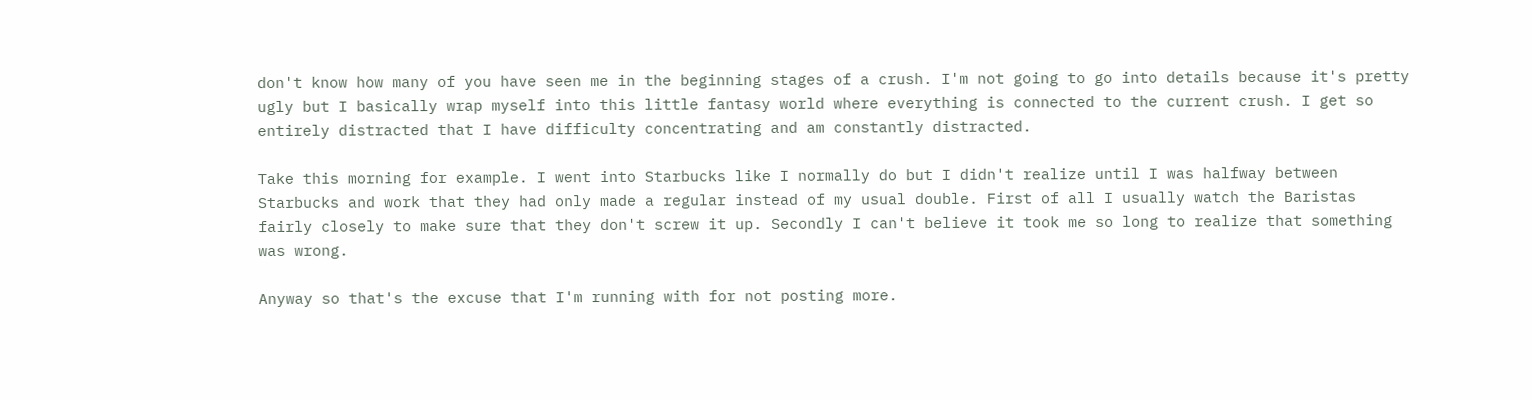don't know how many of you have seen me in the beginning stages of a crush. I'm not going to go into details because it's pretty ugly but I basically wrap myself into this little fantasy world where everything is connected to the current crush. I get so entirely distracted that I have difficulty concentrating and am constantly distracted.

Take this morning for example. I went into Starbucks like I normally do but I didn't realize until I was halfway between Starbucks and work that they had only made a regular instead of my usual double. First of all I usually watch the Baristas fairly closely to make sure that they don't screw it up. Secondly I can't believe it took me so long to realize that something was wrong.

Anyway so that's the excuse that I'm running with for not posting more.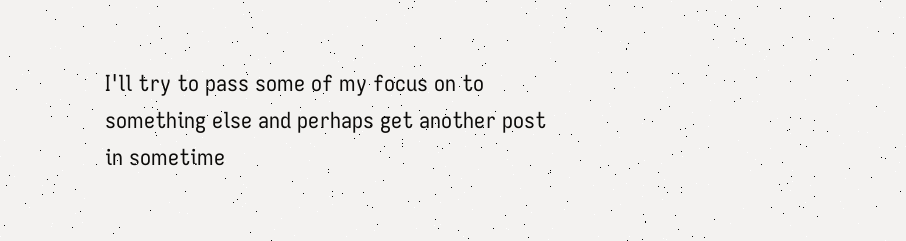I'll try to pass some of my focus on to something else and perhaps get another post in sometime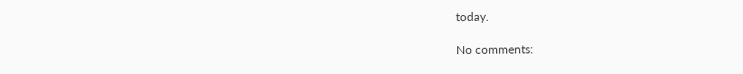today.

No comments: